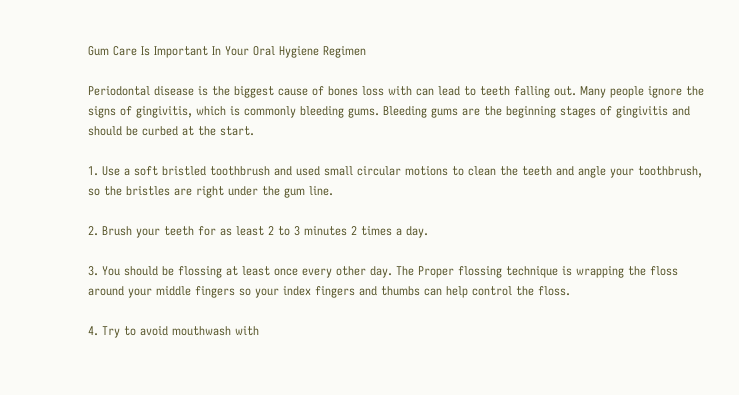Gum Care Is Important In Your Oral Hygiene Regimen

Periodontal disease is the biggest cause of bones loss with can lead to teeth falling out. Many people ignore the signs of gingivitis, which is commonly bleeding gums. Bleeding gums are the beginning stages of gingivitis and should be curbed at the start.

1. Use a soft bristled toothbrush and used small circular motions to clean the teeth and angle your toothbrush, so the bristles are right under the gum line.

2. Brush your teeth for as least 2 to 3 minutes 2 times a day.

3. You should be flossing at least once every other day. The Proper flossing technique is wrapping the floss around your middle fingers so your index fingers and thumbs can help control the floss.

4. Try to avoid mouthwash with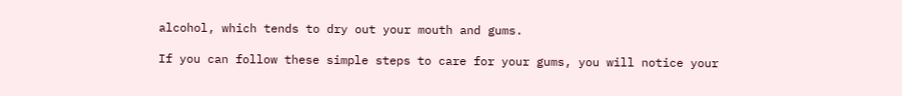alcohol, which tends to dry out your mouth and gums.

If you can follow these simple steps to care for your gums, you will notice your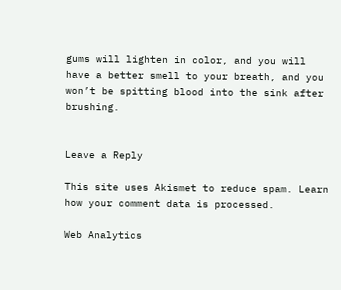gums will lighten in color, and you will have a better smell to your breath, and you won’t be spitting blood into the sink after brushing.


Leave a Reply

This site uses Akismet to reduce spam. Learn how your comment data is processed.

Web Analytics